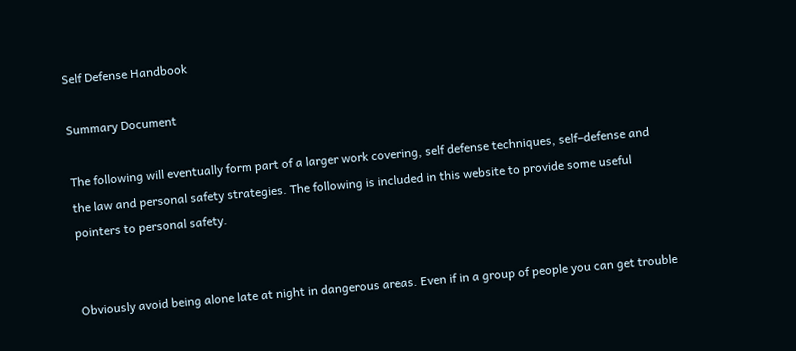Self Defense Handbook

Summary Document

The following will eventually form part of a larger work covering, self defense techniques, self–defense and the law and personal safety strategies. The following is included in this website to provide some useful pointers to personal safety.


Obviously avoid being alone late at night in dangerous areas. Even if in a group of people you can get trouble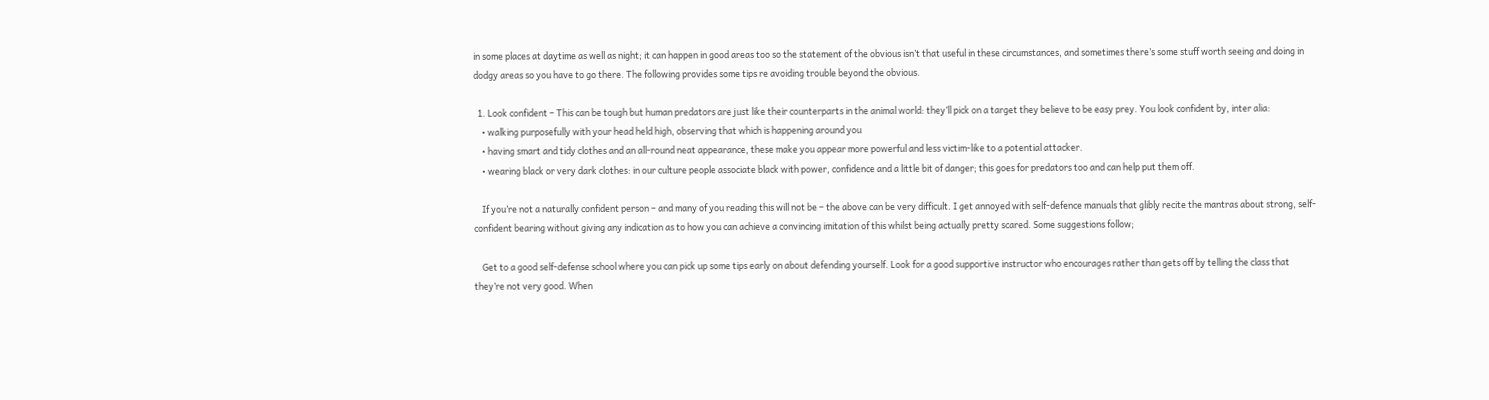in some places at daytime as well as night; it can happen in good areas too so the statement of the obvious isn’t that useful in these circumstances, and sometimes there’s some stuff worth seeing and doing in dodgy areas so you have to go there. The following provides some tips re avoiding trouble beyond the obvious.

  1. Look confident – This can be tough but human predators are just like their counterparts in the animal world: they’ll pick on a target they believe to be easy prey. You look confident by, inter alia:
    • walking purposefully with your head held high, observing that which is happening around you
    • having smart and tidy clothes and an all-round neat appearance, these make you appear more powerful and less victim-like to a potential attacker.
    • wearing black or very dark clothes: in our culture people associate black with power, confidence and a little bit of danger; this goes for predators too and can help put them off.

    If you’re not a naturally confident person – and many of you reading this will not be – the above can be very difficult. I get annoyed with self-defence manuals that glibly recite the mantras about strong, self-confident bearing without giving any indication as to how you can achieve a convincing imitation of this whilst being actually pretty scared. Some suggestions follow;

    Get to a good self-defense school where you can pick up some tips early on about defending yourself. Look for a good supportive instructor who encourages rather than gets off by telling the class that they’re not very good. When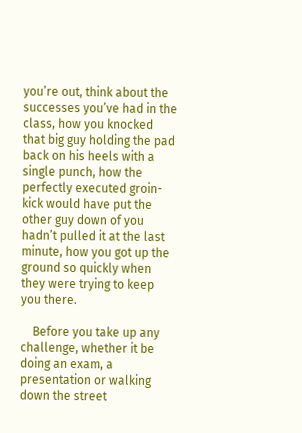you’re out, think about the successes you’ve had in the class, how you knocked that big guy holding the pad back on his heels with a single punch, how the perfectly executed groin-kick would have put the other guy down of you hadn’t pulled it at the last minute, how you got up the ground so quickly when they were trying to keep you there.

    Before you take up any challenge, whether it be doing an exam, a presentation or walking down the street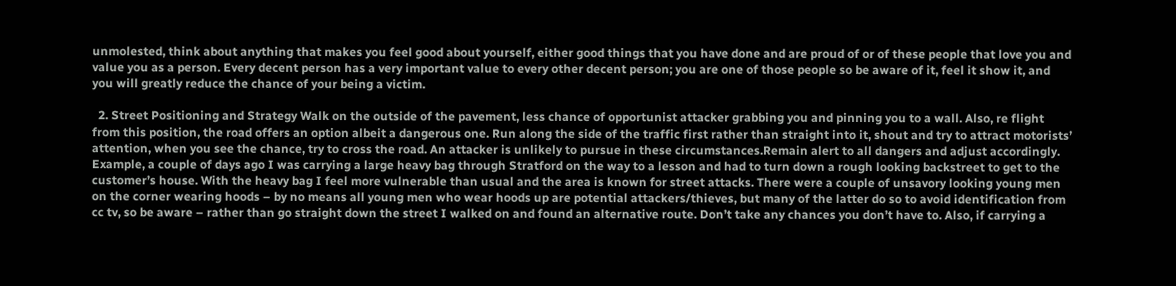unmolested, think about anything that makes you feel good about yourself, either good things that you have done and are proud of or of these people that love you and value you as a person. Every decent person has a very important value to every other decent person; you are one of those people so be aware of it, feel it show it, and you will greatly reduce the chance of your being a victim.

  2. Street Positioning and Strategy Walk on the outside of the pavement, less chance of opportunist attacker grabbing you and pinning you to a wall. Also, re flight from this position, the road offers an option albeit a dangerous one. Run along the side of the traffic first rather than straight into it, shout and try to attract motorists’ attention, when you see the chance, try to cross the road. An attacker is unlikely to pursue in these circumstances.Remain alert to all dangers and adjust accordingly. Example, a couple of days ago I was carrying a large heavy bag through Stratford on the way to a lesson and had to turn down a rough looking backstreet to get to the customer’s house. With the heavy bag I feel more vulnerable than usual and the area is known for street attacks. There were a couple of unsavory looking young men on the corner wearing hoods – by no means all young men who wear hoods up are potential attackers/thieves, but many of the latter do so to avoid identification from cc tv, so be aware – rather than go straight down the street I walked on and found an alternative route. Don’t take any chances you don’t have to. Also, if carrying a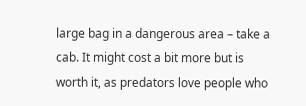large bag in a dangerous area – take a cab. It might cost a bit more but is worth it, as predators love people who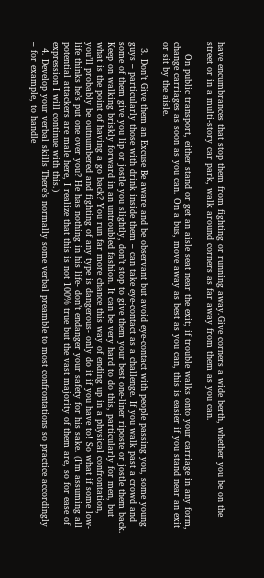have encumbrances that stop them from fighting or running away.Give corners a wide berth, whether you be on the street or in a multi-story car park, walk around corners as far away from them as you can.

    On public transport, either stand or get an aisle seat near the exit; if trouble walks onto your carriage in any form, change carriages as soon as you can. On a bus, move away as best as you can, this is easier if you stand near an exit or sit by the aisle.

  3. Don’t Give them an Excuse Be aware and be observant but avoid eye-contact with people passing you, some young guys – particularly those with drink inside them – can take eye-contact as a challenge. If you walk past a crowd and some of them give you lip or jostle you slightly, don’t stop to give them your best one-liner riposte or jostle them back. Keep on walking briskly forward in an untroubled fashion. It can be very hard to do this, particularly for men, but what is the point of having a go back? You run far more chance this way of ending up in a physical confrontation, you’ll probably be outnumbered and fighting of any type is dangerous- only do it if you have to! So what if some low-life thinks he’s put one over you? He has nothing in his life- don’t endanger your safety for his sake. (I’m assuming all potential attackers are male here, I realize that this is not 100% true but the vast majority of them are, so for ease of expression I will continue with this.)
  4. Develop your verbal skills There’s normally some verbal preamble to most confrontations so practice accordingly – for example, to handle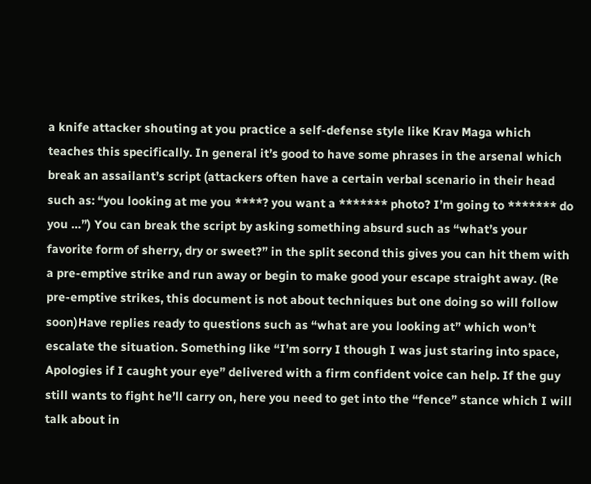a knife attacker shouting at you practice a self-defense style like Krav Maga which teaches this specifically. In general it’s good to have some phrases in the arsenal which break an assailant’s script (attackers often have a certain verbal scenario in their head such as: “you looking at me you ****? you want a ******* photo? I’m going to ******* do you …”) You can break the script by asking something absurd such as “what’s your favorite form of sherry, dry or sweet?” in the split second this gives you can hit them with a pre-emptive strike and run away or begin to make good your escape straight away. (Re pre-emptive strikes, this document is not about techniques but one doing so will follow soon)Have replies ready to questions such as “what are you looking at” which won’t escalate the situation. Something like “I’m sorry I though I was just staring into space, Apologies if I caught your eye” delivered with a firm confident voice can help. If the guy still wants to fight he’ll carry on, here you need to get into the “fence” stance which I will talk about in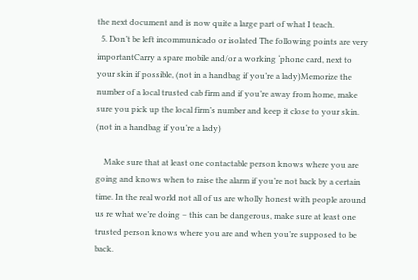the next document and is now quite a large part of what I teach.
  5. Don’t be left incommunicado or isolated The following points are very importantCarry a spare mobile and/or a working ‘phone card, next to your skin if possible, (not in a handbag if you’re a lady)Memorize the number of a local trusted cab firm and if you’re away from home, make sure you pick up the local firm’s number and keep it close to your skin. (not in a handbag if you’re a lady)

    Make sure that at least one contactable person knows where you are going and knows when to raise the alarm if you’re not back by a certain time. In the real world not all of us are wholly honest with people around us re what we’re doing – this can be dangerous, make sure at least one trusted person knows where you are and when you’re supposed to be back.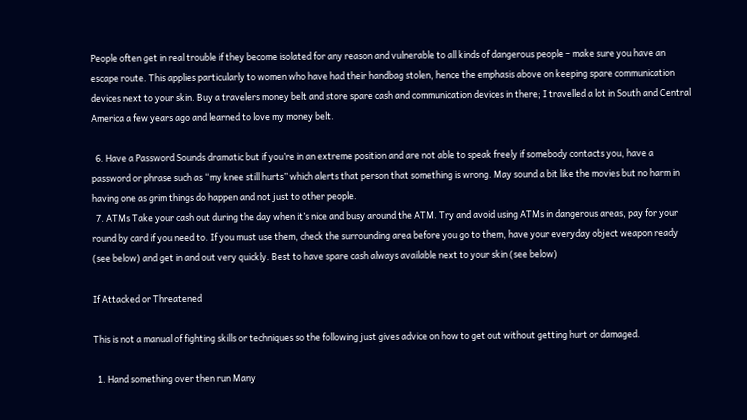People often get in real trouble if they become isolated for any reason and vulnerable to all kinds of dangerous people – make sure you have an escape route. This applies particularly to women who have had their handbag stolen, hence the emphasis above on keeping spare communication devices next to your skin. Buy a travelers money belt and store spare cash and communication devices in there; I travelled a lot in South and Central America a few years ago and learned to love my money belt.

  6. Have a Password Sounds dramatic but if you’re in an extreme position and are not able to speak freely if somebody contacts you, have a password or phrase such as “my knee still hurts” which alerts that person that something is wrong. May sound a bit like the movies but no harm in having one as grim things do happen and not just to other people.
  7. ATMs Take your cash out during the day when it’s nice and busy around the ATM. Try and avoid using ATMs in dangerous areas, pay for your round by card if you need to. If you must use them, check the surrounding area before you go to them, have your everyday object weapon ready (see below) and get in and out very quickly. Best to have spare cash always available next to your skin (see below)

If Attacked or Threatened

This is not a manual of fighting skills or techniques so the following just gives advice on how to get out without getting hurt or damaged.

  1. Hand something over then run Many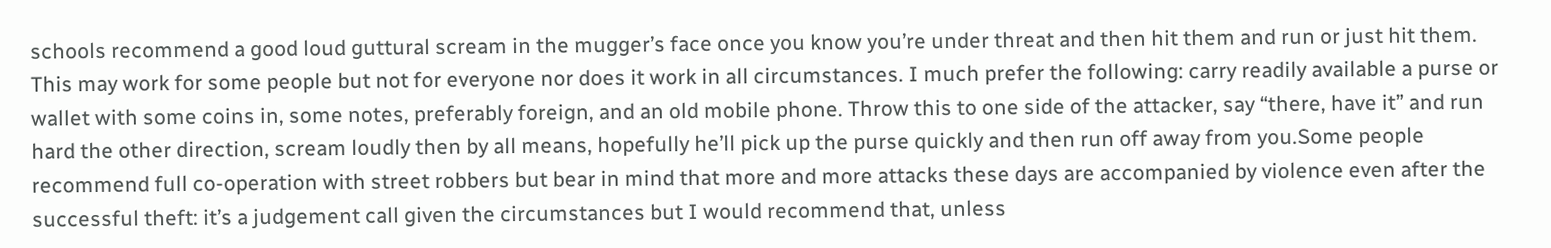schools recommend a good loud guttural scream in the mugger’s face once you know you’re under threat and then hit them and run or just hit them. This may work for some people but not for everyone nor does it work in all circumstances. I much prefer the following: carry readily available a purse or wallet with some coins in, some notes, preferably foreign, and an old mobile phone. Throw this to one side of the attacker, say “there, have it” and run hard the other direction, scream loudly then by all means, hopefully he’ll pick up the purse quickly and then run off away from you.Some people recommend full co-operation with street robbers but bear in mind that more and more attacks these days are accompanied by violence even after the successful theft: it’s a judgement call given the circumstances but I would recommend that, unless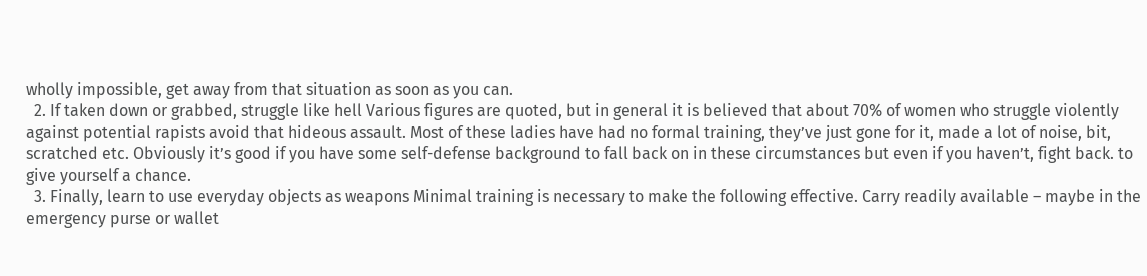wholly impossible, get away from that situation as soon as you can.
  2. If taken down or grabbed, struggle like hell Various figures are quoted, but in general it is believed that about 70% of women who struggle violently against potential rapists avoid that hideous assault. Most of these ladies have had no formal training, they’ve just gone for it, made a lot of noise, bit, scratched etc. Obviously it’s good if you have some self-defense background to fall back on in these circumstances but even if you haven’t, fight back. to give yourself a chance.
  3. Finally, learn to use everyday objects as weapons Minimal training is necessary to make the following effective. Carry readily available – maybe in the emergency purse or wallet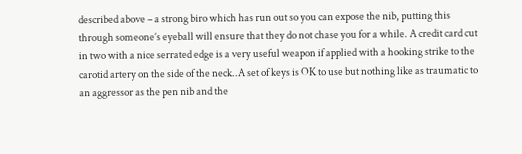described above – a strong biro which has run out so you can expose the nib, putting this through someone’s eyeball will ensure that they do not chase you for a while. A credit card cut in two with a nice serrated edge is a very useful weapon if applied with a hooking strike to the carotid artery on the side of the neck..A set of keys is OK to use but nothing like as traumatic to an aggressor as the pen nib and the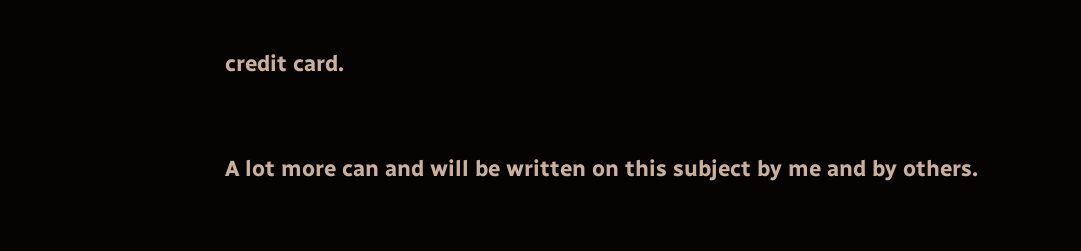credit card.


A lot more can and will be written on this subject by me and by others.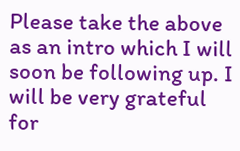Please take the above as an intro which I will soon be following up. I will be very grateful for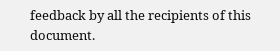feedback by all the recipients of this document.